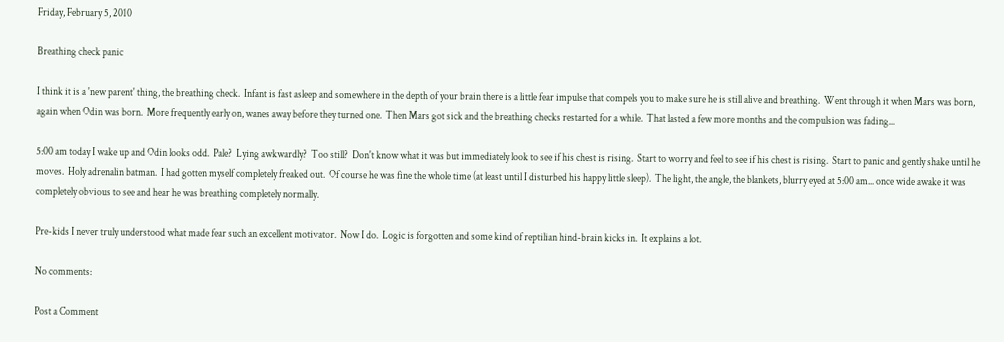Friday, February 5, 2010

Breathing check panic

I think it is a 'new parent' thing, the breathing check.  Infant is fast asleep and somewhere in the depth of your brain there is a little fear impulse that compels you to make sure he is still alive and breathing.  Went through it when Mars was born, again when Odin was born.  More frequently early on, wanes away before they turned one.  Then Mars got sick and the breathing checks restarted for a while.  That lasted a few more months and the compulsion was fading...

5:00 am today I wake up and Odin looks odd.  Pale?  Lying awkwardly?  Too still?  Don't know what it was but immediately look to see if his chest is rising.  Start to worry and feel to see if his chest is rising.  Start to panic and gently shake until he moves.  Holy adrenalin batman.  I had gotten myself completely freaked out.  Of course he was fine the whole time (at least until I disturbed his happy little sleep).  The light, the angle, the blankets, blurry eyed at 5:00 am... once wide awake it was completely obvious to see and hear he was breathing completely normally.

Pre-kids I never truly understood what made fear such an excellent motivator.  Now I do.  Logic is forgotten and some kind of reptilian hind-brain kicks in.  It explains a lot.

No comments:

Post a Comment